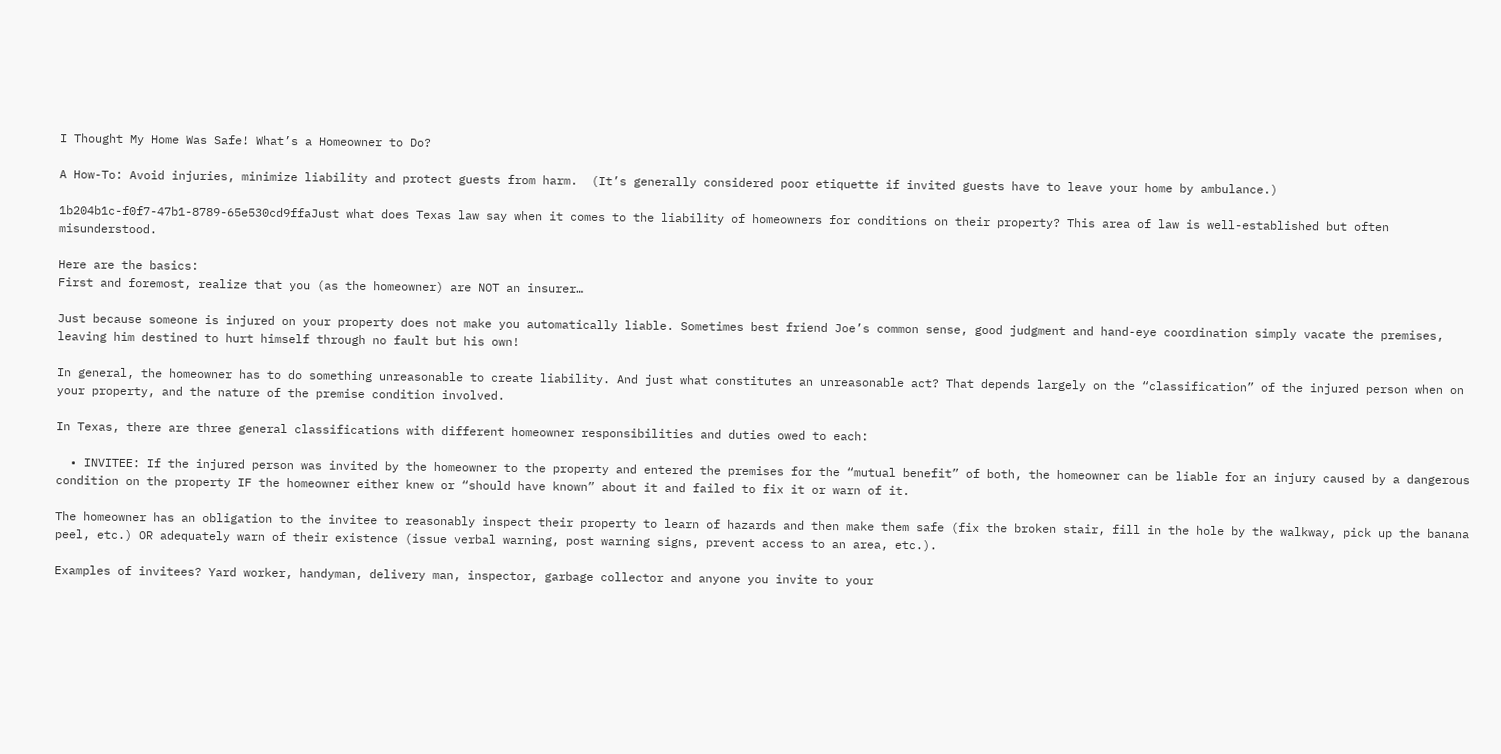I Thought My Home Was Safe! What’s a Homeowner to Do?

A How-To: Avoid injuries, minimize liability and protect guests from harm.  (It’s generally considered poor etiquette if invited guests have to leave your home by ambulance.)

1b204b1c-f0f7-47b1-8789-65e530cd9ffaJust what does Texas law say when it comes to the liability of homeowners for conditions on their property? This area of law is well-established but often misunderstood.

Here are the basics:
First and foremost, realize that you (as the homeowner) are NOT an insurer…

Just because someone is injured on your property does not make you automatically liable. Sometimes best friend Joe’s common sense, good judgment and hand-eye coordination simply vacate the premises, leaving him destined to hurt himself through no fault but his own!

In general, the homeowner has to do something unreasonable to create liability. And just what constitutes an unreasonable act? That depends largely on the “classification” of the injured person when on your property, and the nature of the premise condition involved.

In Texas, there are three general classifications with different homeowner responsibilities and duties owed to each:

  • INVITEE: If the injured person was invited by the homeowner to the property and entered the premises for the “mutual benefit” of both, the homeowner can be liable for an injury caused by a dangerous condition on the property IF the homeowner either knew or “should have known” about it and failed to fix it or warn of it.

The homeowner has an obligation to the invitee to reasonably inspect their property to learn of hazards and then make them safe (fix the broken stair, fill in the hole by the walkway, pick up the banana peel, etc.) OR adequately warn of their existence (issue verbal warning, post warning signs, prevent access to an area, etc.).

Examples of invitees? Yard worker, handyman, delivery man, inspector, garbage collector and anyone you invite to your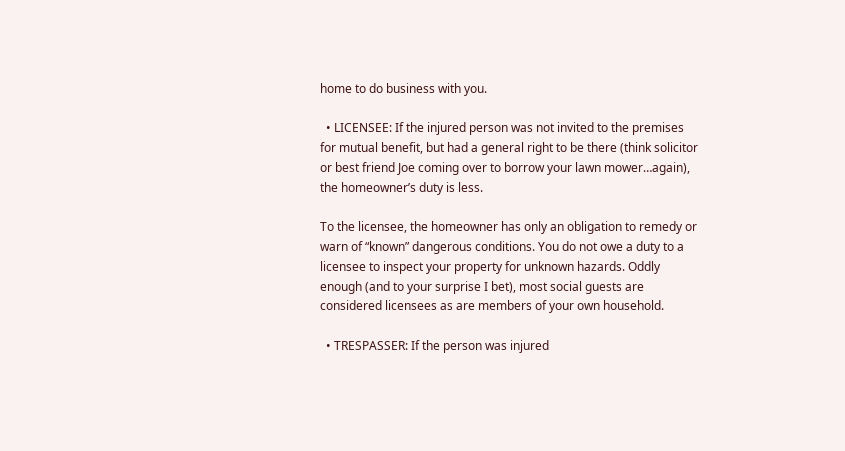home to do business with you.

  • LICENSEE: If the injured person was not invited to the premises for mutual benefit, but had a general right to be there (think solicitor or best friend Joe coming over to borrow your lawn mower…again), the homeowner’s duty is less.

To the licensee, the homeowner has only an obligation to remedy or warn of “known” dangerous conditions. You do not owe a duty to a licensee to inspect your property for unknown hazards. Oddly enough (and to your surprise I bet), most social guests are considered licensees as are members of your own household.

  • TRESPASSER: If the person was injured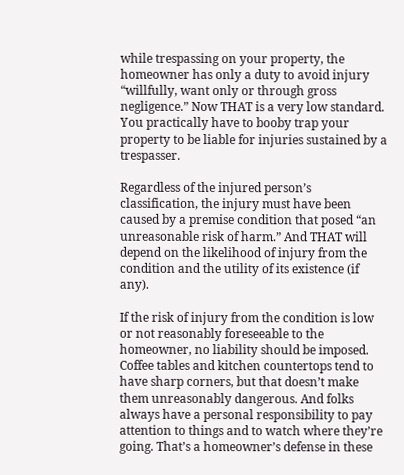while trespassing on your property, the homeowner has only a duty to avoid injury “willfully, want only or through gross negligence.” Now THAT is a very low standard. You practically have to booby trap your property to be liable for injuries sustained by a trespasser.

Regardless of the injured person’s classification, the injury must have been caused by a premise condition that posed “an unreasonable risk of harm.” And THAT will depend on the likelihood of injury from the condition and the utility of its existence (if any).

If the risk of injury from the condition is low or not reasonably foreseeable to the homeowner, no liability should be imposed. Coffee tables and kitchen countertops tend to have sharp corners, but that doesn’t make them unreasonably dangerous. And folks always have a personal responsibility to pay attention to things and to watch where they’re going. That’s a homeowner’s defense in these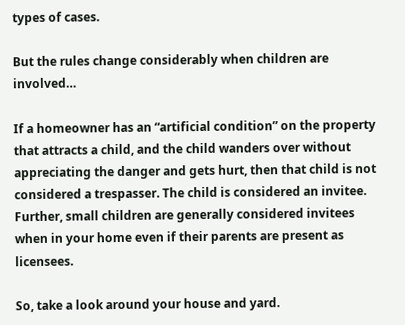types of cases.

But the rules change considerably when children are involved…

If a homeowner has an “artificial condition” on the property that attracts a child, and the child wanders over without appreciating the danger and gets hurt, then that child is not considered a trespasser. The child is considered an invitee. Further, small children are generally considered invitees when in your home even if their parents are present as licensees.

So, take a look around your house and yard.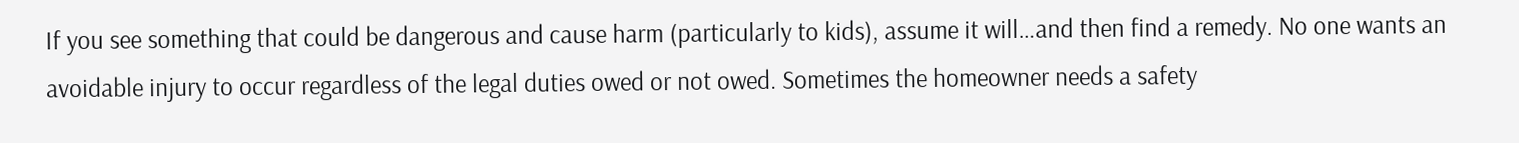If you see something that could be dangerous and cause harm (particularly to kids), assume it will…and then find a remedy. No one wants an avoidable injury to occur regardless of the legal duties owed or not owed. Sometimes the homeowner needs a safety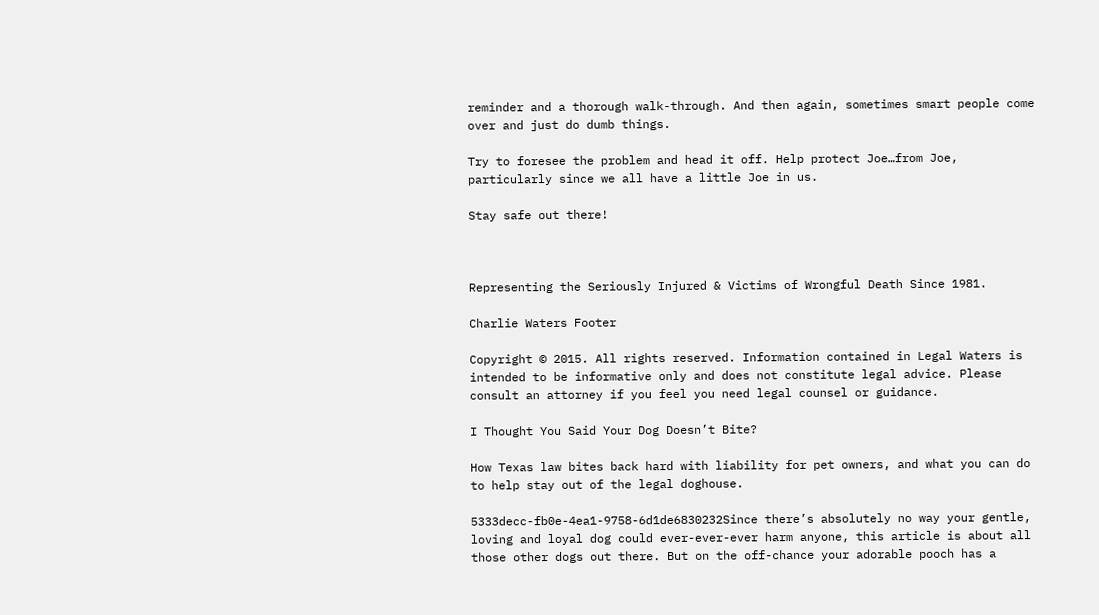reminder and a thorough walk-through. And then again, sometimes smart people come over and just do dumb things.

Try to foresee the problem and head it off. Help protect Joe…from Joe, particularly since we all have a little Joe in us.

Stay safe out there!



Representing the Seriously Injured & Victims of Wrongful Death Since 1981.

Charlie Waters Footer

Copyright © 2015. All rights reserved. Information contained in Legal Waters is intended to be informative only and does not constitute legal advice. Please consult an attorney if you feel you need legal counsel or guidance.

I Thought You Said Your Dog Doesn’t Bite?

How Texas law bites back hard with liability for pet owners, and what you can do to help stay out of the legal doghouse.

5333decc-fb0e-4ea1-9758-6d1de6830232Since there’s absolutely no way your gentle, loving and loyal dog could ever-ever-ever harm anyone, this article is about all those other dogs out there. But on the off-chance your adorable pooch has a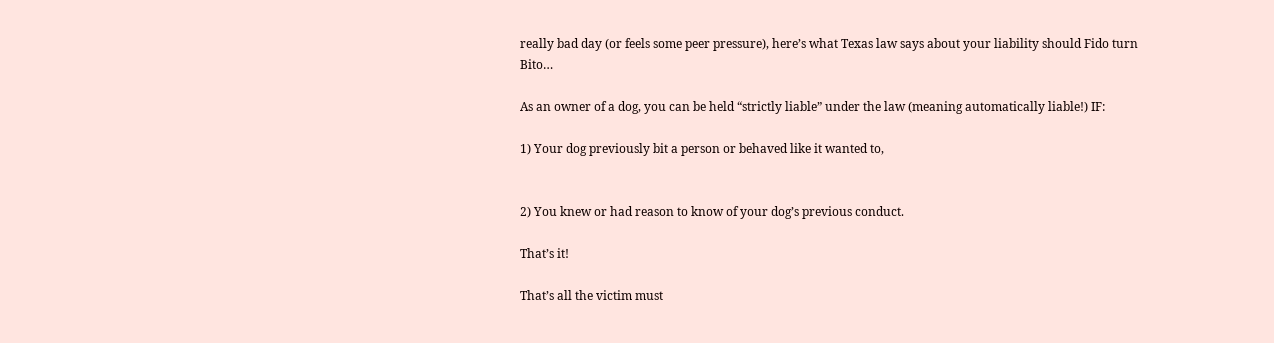really bad day (or feels some peer pressure), here’s what Texas law says about your liability should Fido turn Bito…

As an owner of a dog, you can be held “strictly liable” under the law (meaning automatically liable!) IF:

1) Your dog previously bit a person or behaved like it wanted to,


2) You knew or had reason to know of your dog’s previous conduct.

That’s it!

That’s all the victim must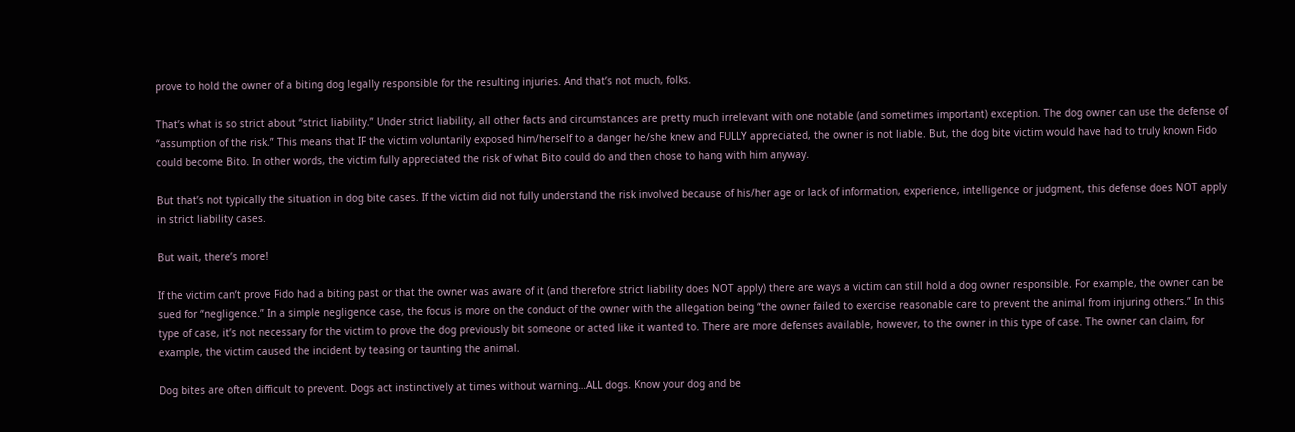prove to hold the owner of a biting dog legally responsible for the resulting injuries. And that’s not much, folks.

That’s what is so strict about “strict liability.” Under strict liability, all other facts and circumstances are pretty much irrelevant with one notable (and sometimes important) exception. The dog owner can use the defense of “assumption of the risk.” This means that IF the victim voluntarily exposed him/herself to a danger he/she knew and FULLY appreciated, the owner is not liable. But, the dog bite victim would have had to truly known Fido could become Bito. In other words, the victim fully appreciated the risk of what Bito could do and then chose to hang with him anyway.

But that’s not typically the situation in dog bite cases. If the victim did not fully understand the risk involved because of his/her age or lack of information, experience, intelligence or judgment, this defense does NOT apply in strict liability cases.

But wait, there’s more!

If the victim can’t prove Fido had a biting past or that the owner was aware of it (and therefore strict liability does NOT apply) there are ways a victim can still hold a dog owner responsible. For example, the owner can be sued for “negligence.” In a simple negligence case, the focus is more on the conduct of the owner with the allegation being “the owner failed to exercise reasonable care to prevent the animal from injuring others.” In this type of case, it’s not necessary for the victim to prove the dog previously bit someone or acted like it wanted to. There are more defenses available, however, to the owner in this type of case. The owner can claim, for example, the victim caused the incident by teasing or taunting the animal.

Dog bites are often difficult to prevent. Dogs act instinctively at times without warning…ALL dogs. Know your dog and be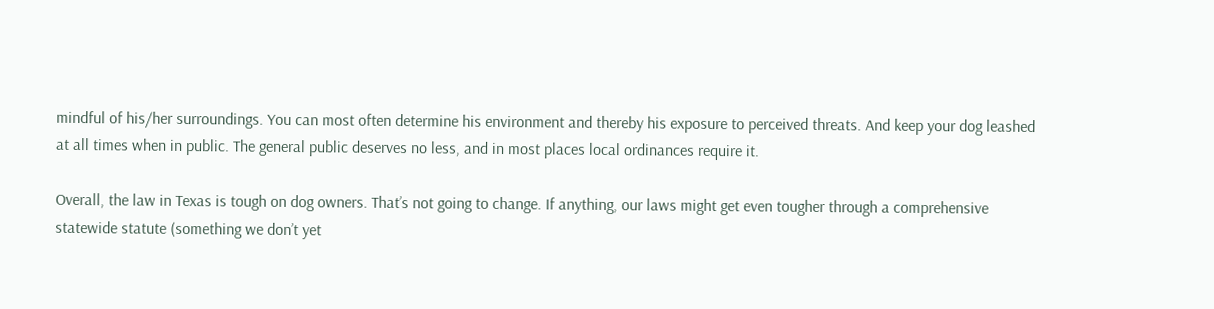mindful of his/her surroundings. You can most often determine his environment and thereby his exposure to perceived threats. And keep your dog leashed at all times when in public. The general public deserves no less, and in most places local ordinances require it.

Overall, the law in Texas is tough on dog owners. That’s not going to change. If anything, our laws might get even tougher through a comprehensive statewide statute (something we don’t yet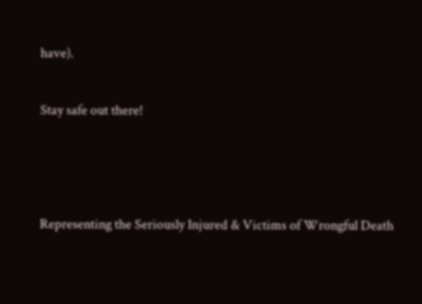have).

Stay safe out there!



Representing the Seriously Injured & Victims of Wrongful Death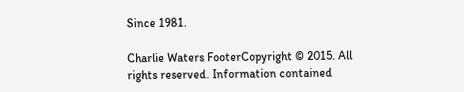Since 1981.

Charlie Waters FooterCopyright © 2015. All rights reserved. Information contained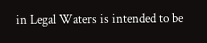in Legal Waters is intended to be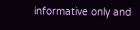informative only and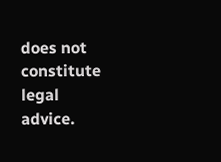does not constitute legal advice.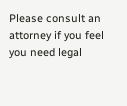Please consult an attorney if you feel you need legal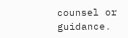counsel or guidance.